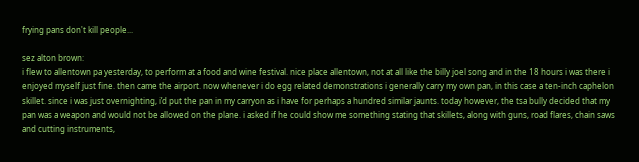frying pans don't kill people...

sez alton brown:
i flew to allentown pa yesterday, to perform at a food and wine festival. nice place allentown, not at all like the billy joel song and in the 18 hours i was there i enjoyed myself just fine. then came the airport. now whenever i do egg related demonstrations i generally carry my own pan, in this case a ten-inch caphelon skillet. since i was just overnighting, i’d put the pan in my carryon as i have for perhaps a hundred similar jaunts. today however, the tsa bully decided that my pan was a weapon and would not be allowed on the plane. i asked if he could show me something stating that skillets, along with guns, road flares, chain saws and cutting instruments,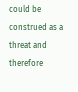could be construed as a threat and therefore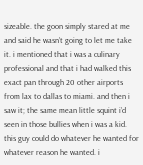sizeable. the goon simply stared at me and said he wasn’t going to let me take it. i mentioned that i was a culinary professional and that i had walked this exact pan through 20 other airports from lax to dallas to miami. and then i saw it; the same mean little squint i’d seen in those bullies when i was a kid. this guy could do whatever he wanted for whatever reason he wanted. i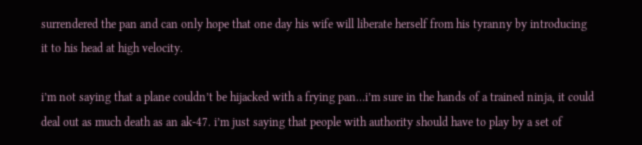surrendered the pan and can only hope that one day his wife will liberate herself from his tyranny by introducing it to his head at high velocity.

i’m not saying that a plane couldn’t be hijacked with a frying pan…i’m sure in the hands of a trained ninja, it could deal out as much death as an ak-47. i’m just saying that people with authority should have to play by a set of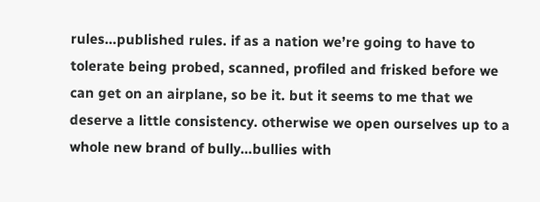rules…published rules. if as a nation we’re going to have to tolerate being probed, scanned, profiled and frisked before we can get on an airplane, so be it. but it seems to me that we deserve a little consistency. otherwise we open ourselves up to a whole new brand of bully…bullies with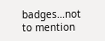badges…not to mention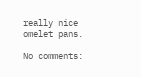really nice omelet pans.

No comments: